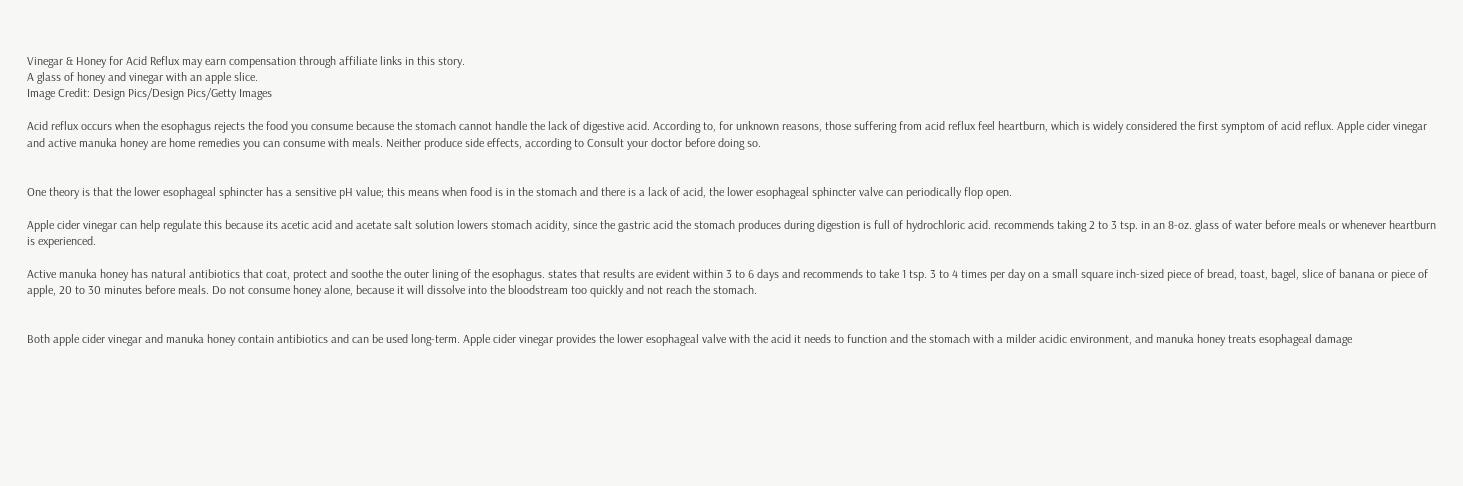Vinegar & Honey for Acid Reflux may earn compensation through affiliate links in this story.
A glass of honey and vinegar with an apple slice.
Image Credit: Design Pics/Design Pics/Getty Images

Acid reflux occurs when the esophagus rejects the food you consume because the stomach cannot handle the lack of digestive acid. According to, for unknown reasons, those suffering from acid reflux feel heartburn, which is widely considered the first symptom of acid reflux. Apple cider vinegar and active manuka honey are home remedies you can consume with meals. Neither produce side effects, according to Consult your doctor before doing so.


One theory is that the lower esophageal sphincter has a sensitive pH value; this means when food is in the stomach and there is a lack of acid, the lower esophageal sphincter valve can periodically flop open.

Apple cider vinegar can help regulate this because its acetic acid and acetate salt solution lowers stomach acidity, since the gastric acid the stomach produces during digestion is full of hydrochloric acid. recommends taking 2 to 3 tsp. in an 8-oz. glass of water before meals or whenever heartburn is experienced.

Active manuka honey has natural antibiotics that coat, protect and soothe the outer lining of the esophagus. states that results are evident within 3 to 6 days and recommends to take 1 tsp. 3 to 4 times per day on a small square inch-sized piece of bread, toast, bagel, slice of banana or piece of apple, 20 to 30 minutes before meals. Do not consume honey alone, because it will dissolve into the bloodstream too quickly and not reach the stomach.


Both apple cider vinegar and manuka honey contain antibiotics and can be used long-term. Apple cider vinegar provides the lower esophageal valve with the acid it needs to function and the stomach with a milder acidic environment, and manuka honey treats esophageal damage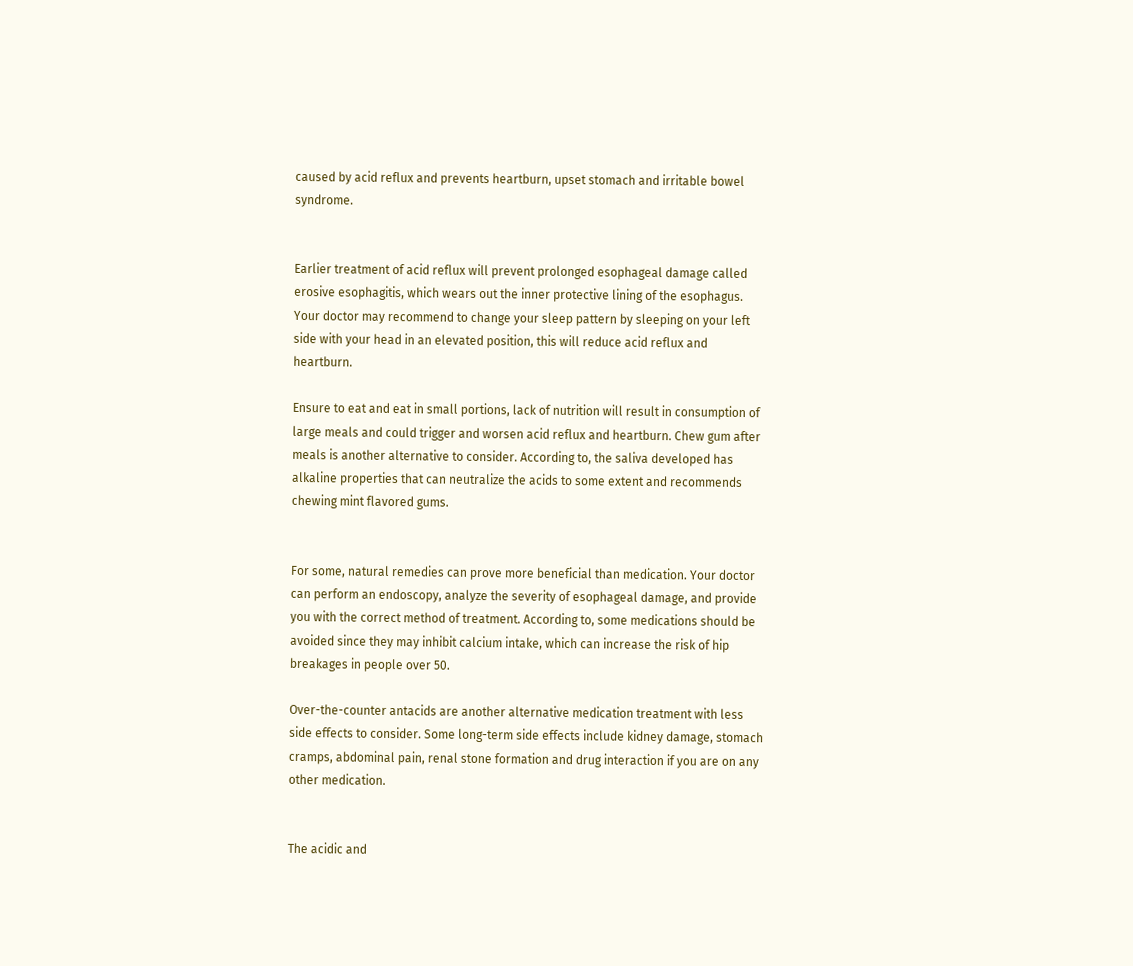caused by acid reflux and prevents heartburn, upset stomach and irritable bowel syndrome.


Earlier treatment of acid reflux will prevent prolonged esophageal damage called erosive esophagitis, which wears out the inner protective lining of the esophagus. Your doctor may recommend to change your sleep pattern by sleeping on your left side with your head in an elevated position, this will reduce acid reflux and heartburn.

Ensure to eat and eat in small portions, lack of nutrition will result in consumption of large meals and could trigger and worsen acid reflux and heartburn. Chew gum after meals is another alternative to consider. According to, the saliva developed has alkaline properties that can neutralize the acids to some extent and recommends chewing mint flavored gums.


For some, natural remedies can prove more beneficial than medication. Your doctor can perform an endoscopy, analyze the severity of esophageal damage, and provide you with the correct method of treatment. According to, some medications should be avoided since they may inhibit calcium intake, which can increase the risk of hip breakages in people over 50.

Over-the-counter antacids are another alternative medication treatment with less side effects to consider. Some long-term side effects include kidney damage, stomach cramps, abdominal pain, renal stone formation and drug interaction if you are on any other medication.


The acidic and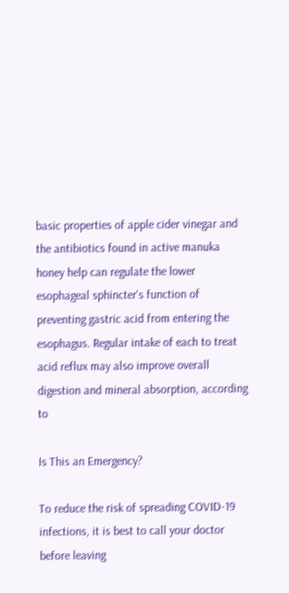basic properties of apple cider vinegar and the antibiotics found in active manuka honey help can regulate the lower esophageal sphincter's function of preventing gastric acid from entering the esophagus. Regular intake of each to treat acid reflux may also improve overall digestion and mineral absorption, according to

Is This an Emergency?

To reduce the risk of spreading COVID-19 infections, it is best to call your doctor before leaving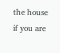the house if you are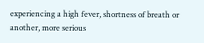experiencing a high fever, shortness of breath or another, more serious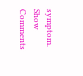symptom.
Show Comments